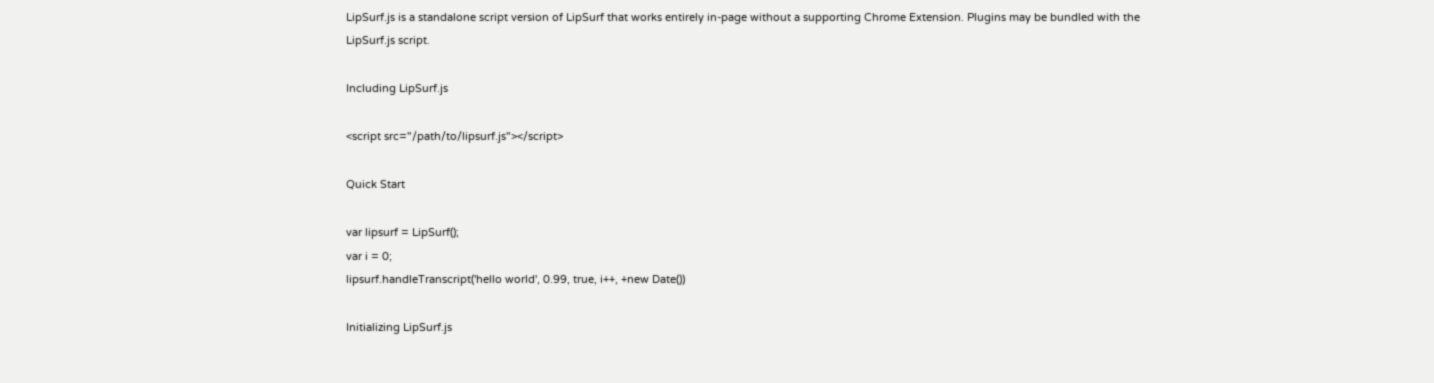LipSurf.js is a standalone script version of LipSurf that works entirely in-page without a supporting Chrome Extension. Plugins may be bundled with the LipSurf.js script.

Including LipSurf.js

<script src="/path/to/lipsurf.js"></script>

Quick Start

var lipsurf = LipSurf();
var i = 0;
lipsurf.handleTranscript('hello world', 0.99, true, i++, +new Date())

Initializing LipSurf.js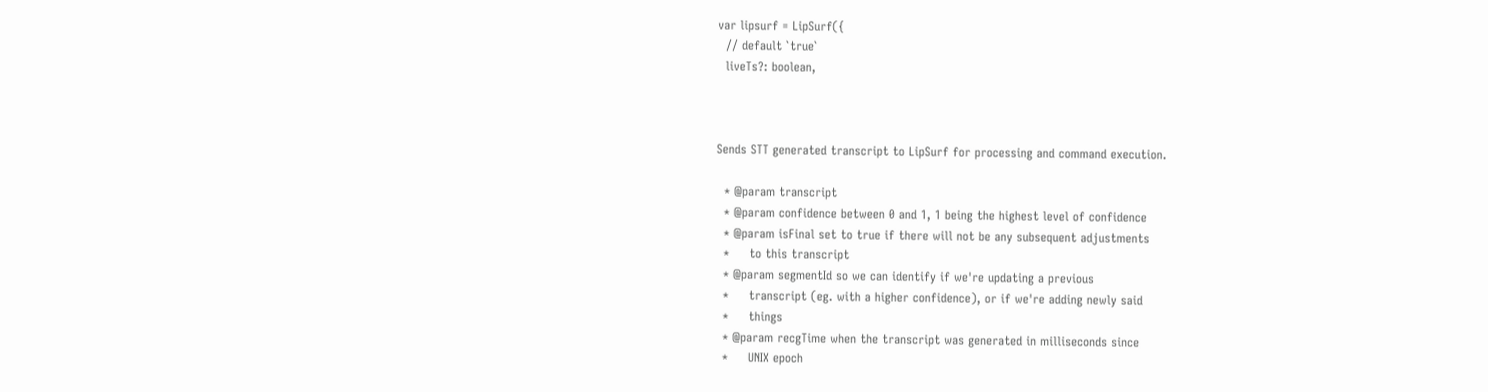var lipsurf = LipSurf({
  // default `true`
  liveTs?: boolean,



Sends STT generated transcript to LipSurf for processing and command execution.

  * @param transcript
  * @param confidence between 0 and 1, 1 being the highest level of confidence
  * @param isFinal set to true if there will not be any subsequent adjustments
  *     to this transcript
  * @param segmentId so we can identify if we're updating a previous
  *     transcript (eg. with a higher confidence), or if we're adding newly said
  *     things
  * @param recgTime when the transcript was generated in milliseconds since
  *     UNIX epoch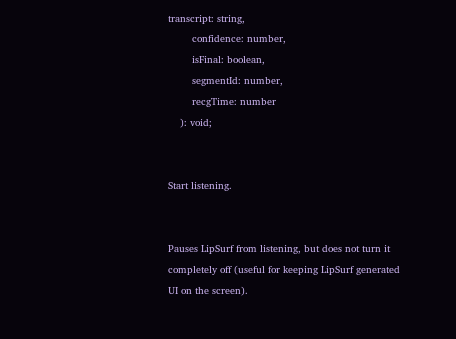transcript: string,
        confidence: number,
        isFinal: boolean,
        segmentId: number,
        recgTime: number
    ): void;


Start listening.


Pauses LipSurf from listening, but does not turn it completely off (useful for keeping LipSurf generated UI on the screen).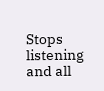Stops listening and all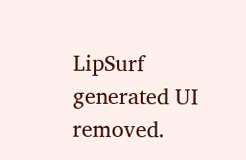LipSurf generated UI removed.